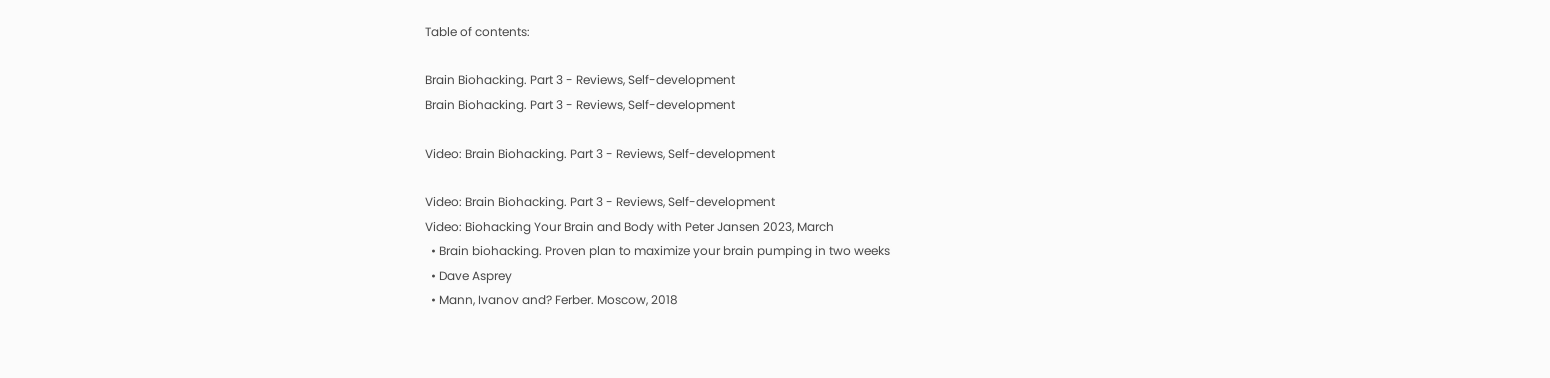Table of contents:

Brain Biohacking. Part 3 - Reviews, Self-development
Brain Biohacking. Part 3 - Reviews, Self-development

Video: Brain Biohacking. Part 3 - Reviews, Self-development

Video: Brain Biohacking. Part 3 - Reviews, Self-development
Video: Biohacking Your Brain and Body with Peter Jansen 2023, March
  • Brain biohacking. Proven plan to maximize your brain pumping in two weeks
  • Dave Asprey
  • Mann, Ivanov and? Ferber. Moscow, 2018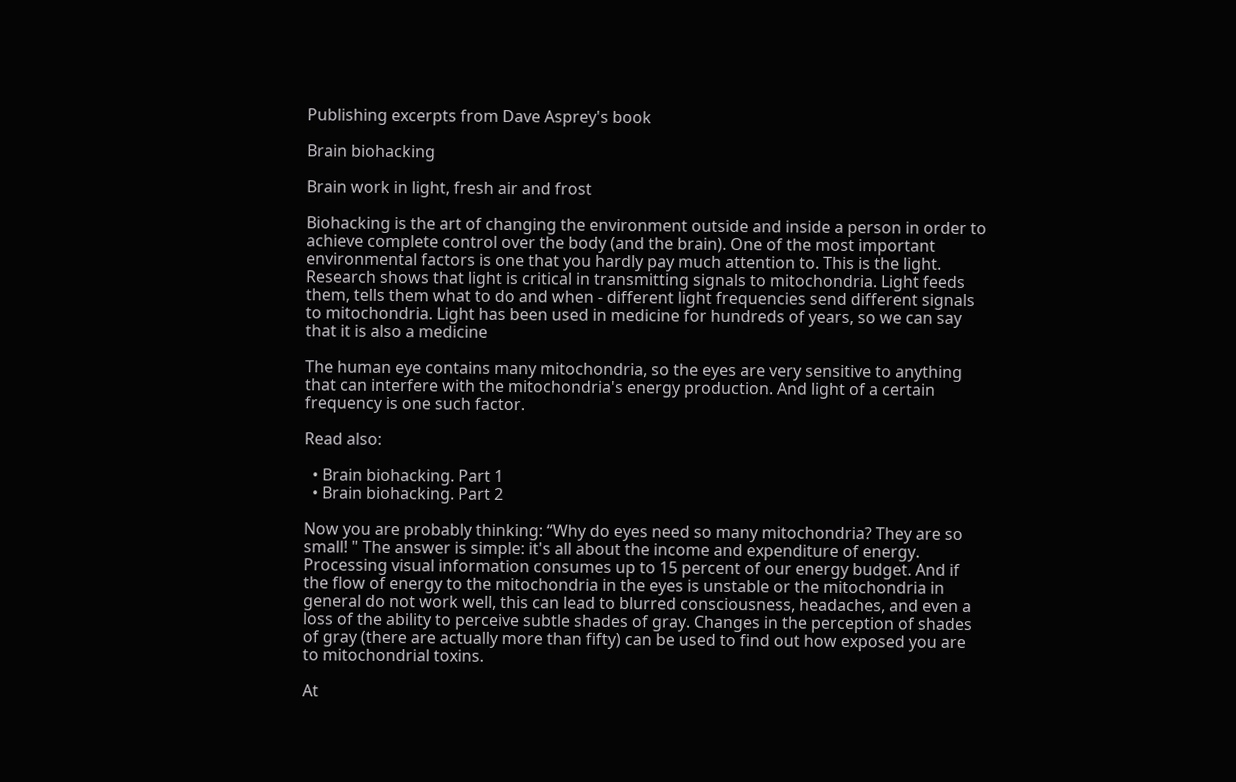Publishing excerpts from Dave Asprey's book

Brain biohacking

Brain work in light, fresh air and frost

Biohacking is the art of changing the environment outside and inside a person in order to achieve complete control over the body (and the brain). One of the most important environmental factors is one that you hardly pay much attention to. This is the light. Research shows that light is critical in transmitting signals to mitochondria. Light feeds them, tells them what to do and when - different light frequencies send different signals to mitochondria. Light has been used in medicine for hundreds of years, so we can say that it is also a medicine

The human eye contains many mitochondria, so the eyes are very sensitive to anything that can interfere with the mitochondria's energy production. And light of a certain frequency is one such factor.

Read also:

  • Brain biohacking. Part 1
  • Brain biohacking. Part 2

Now you are probably thinking: “Why do eyes need so many mitochondria? They are so small! " The answer is simple: it's all about the income and expenditure of energy. Processing visual information consumes up to 15 percent of our energy budget. And if the flow of energy to the mitochondria in the eyes is unstable or the mitochondria in general do not work well, this can lead to blurred consciousness, headaches, and even a loss of the ability to perceive subtle shades of gray. Changes in the perception of shades of gray (there are actually more than fifty) can be used to find out how exposed you are to mitochondrial toxins.

At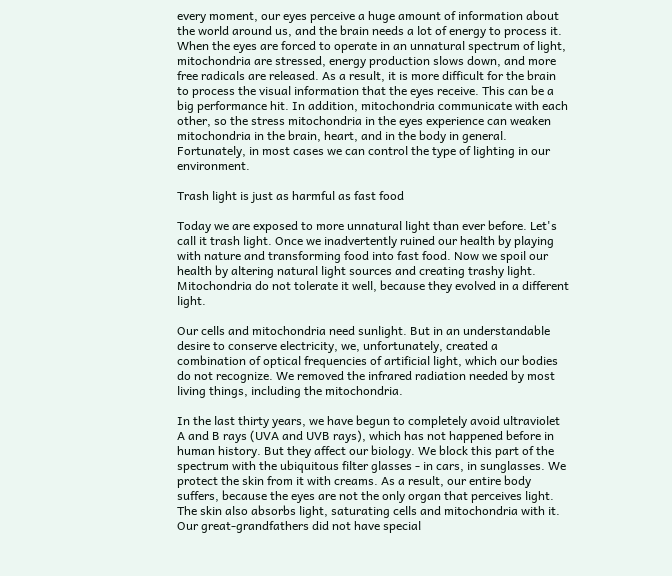every moment, our eyes perceive a huge amount of information about the world around us, and the brain needs a lot of energy to process it. When the eyes are forced to operate in an unnatural spectrum of light, mitochondria are stressed, energy production slows down, and more free radicals are released. As a result, it is more difficult for the brain to process the visual information that the eyes receive. This can be a big performance hit. In addition, mitochondria communicate with each other, so the stress mitochondria in the eyes experience can weaken mitochondria in the brain, heart, and in the body in general. Fortunately, in most cases we can control the type of lighting in our environment.

Trash light is just as harmful as fast food

Today we are exposed to more unnatural light than ever before. Let's call it trash light. Once we inadvertently ruined our health by playing with nature and transforming food into fast food. Now we spoil our health by altering natural light sources and creating trashy light. Mitochondria do not tolerate it well, because they evolved in a different light.

Our cells and mitochondria need sunlight. But in an understandable desire to conserve electricity, we, unfortunately, created a combination of optical frequencies of artificial light, which our bodies do not recognize. We removed the infrared radiation needed by most living things, including the mitochondria.

In the last thirty years, we have begun to completely avoid ultraviolet A and B rays (UVA and UVB rays), which has not happened before in human history. But they affect our biology. We block this part of the spectrum with the ubiquitous filter glasses - in cars, in sunglasses. We protect the skin from it with creams. As a result, our entire body suffers, because the eyes are not the only organ that perceives light. The skin also absorbs light, saturating cells and mitochondria with it. Our great-grandfathers did not have special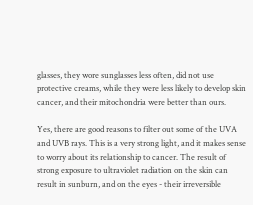glasses, they wore sunglasses less often, did not use protective creams, while they were less likely to develop skin cancer, and their mitochondria were better than ours.

Yes, there are good reasons to filter out some of the UVA and UVB rays. This is a very strong light, and it makes sense to worry about its relationship to cancer. The result of strong exposure to ultraviolet radiation on the skin can result in sunburn, and on the eyes - their irreversible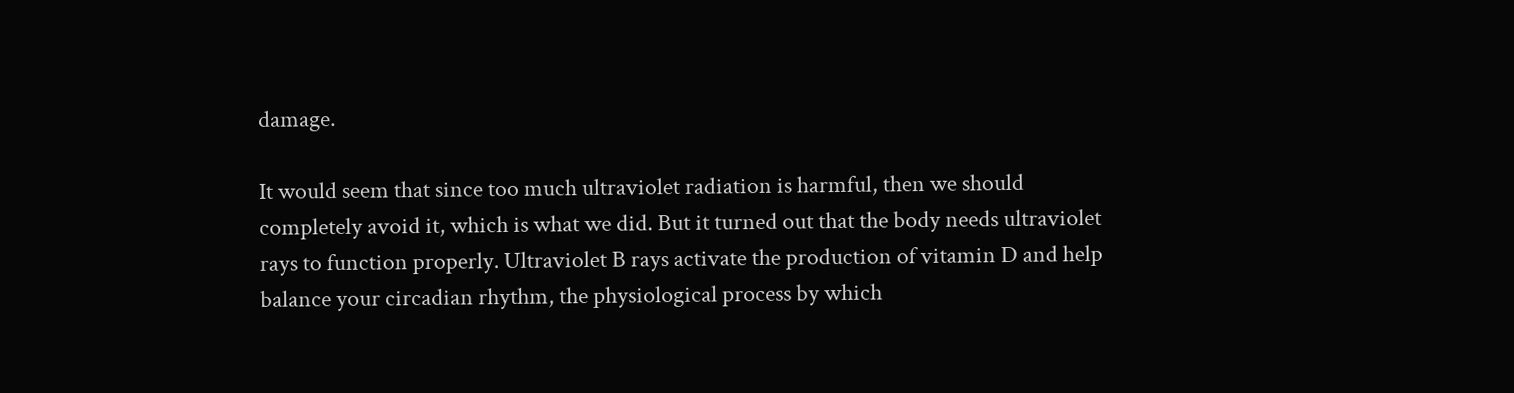damage.

It would seem that since too much ultraviolet radiation is harmful, then we should completely avoid it, which is what we did. But it turned out that the body needs ultraviolet rays to function properly. Ultraviolet B rays activate the production of vitamin D and help balance your circadian rhythm, the physiological process by which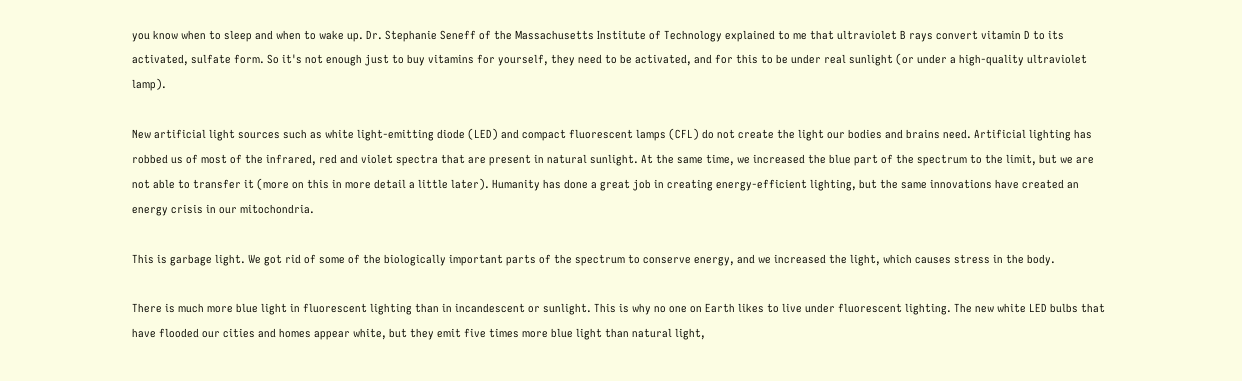you know when to sleep and when to wake up. Dr. Stephanie Seneff of the Massachusetts Institute of Technology explained to me that ultraviolet B rays convert vitamin D to its activated, sulfate form. So it's not enough just to buy vitamins for yourself, they need to be activated, and for this to be under real sunlight (or under a high-quality ultraviolet lamp).

New artificial light sources such as white light-emitting diode (LED) and compact fluorescent lamps (CFL) do not create the light our bodies and brains need. Artificial lighting has robbed us of most of the infrared, red and violet spectra that are present in natural sunlight. At the same time, we increased the blue part of the spectrum to the limit, but we are not able to transfer it (more on this in more detail a little later). Humanity has done a great job in creating energy-efficient lighting, but the same innovations have created an energy crisis in our mitochondria.

This is garbage light. We got rid of some of the biologically important parts of the spectrum to conserve energy, and we increased the light, which causes stress in the body.

There is much more blue light in fluorescent lighting than in incandescent or sunlight. This is why no one on Earth likes to live under fluorescent lighting. The new white LED bulbs that have flooded our cities and homes appear white, but they emit five times more blue light than natural light,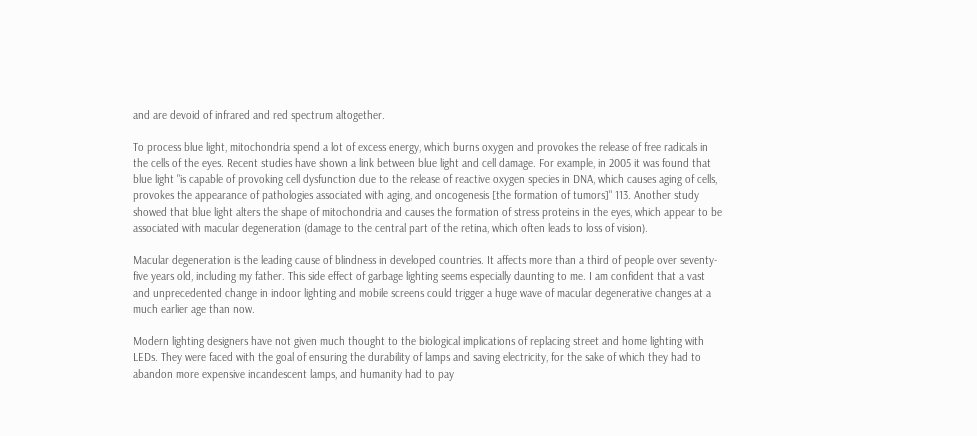and are devoid of infrared and red spectrum altogether.

To process blue light, mitochondria spend a lot of excess energy, which burns oxygen and provokes the release of free radicals in the cells of the eyes. Recent studies have shown a link between blue light and cell damage. For example, in 2005 it was found that blue light "is capable of provoking cell dysfunction due to the release of reactive oxygen species in DNA, which causes aging of cells, provokes the appearance of pathologies associated with aging, and oncogenesis [the formation of tumors]" 113. Another study showed that blue light alters the shape of mitochondria and causes the formation of stress proteins in the eyes, which appear to be associated with macular degeneration (damage to the central part of the retina, which often leads to loss of vision).

Macular degeneration is the leading cause of blindness in developed countries. It affects more than a third of people over seventy-five years old, including my father. This side effect of garbage lighting seems especially daunting to me. I am confident that a vast and unprecedented change in indoor lighting and mobile screens could trigger a huge wave of macular degenerative changes at a much earlier age than now.

Modern lighting designers have not given much thought to the biological implications of replacing street and home lighting with LEDs. They were faced with the goal of ensuring the durability of lamps and saving electricity, for the sake of which they had to abandon more expensive incandescent lamps, and humanity had to pay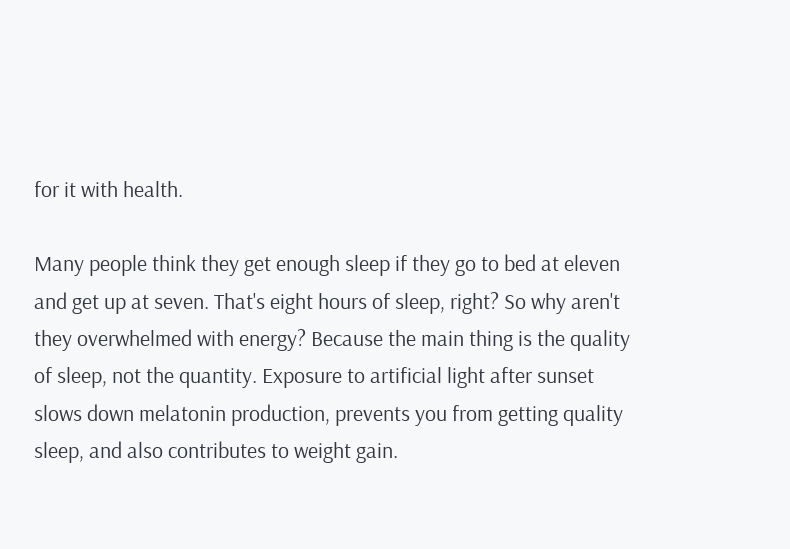for it with health.

Many people think they get enough sleep if they go to bed at eleven and get up at seven. That's eight hours of sleep, right? So why aren't they overwhelmed with energy? Because the main thing is the quality of sleep, not the quantity. Exposure to artificial light after sunset slows down melatonin production, prevents you from getting quality sleep, and also contributes to weight gain.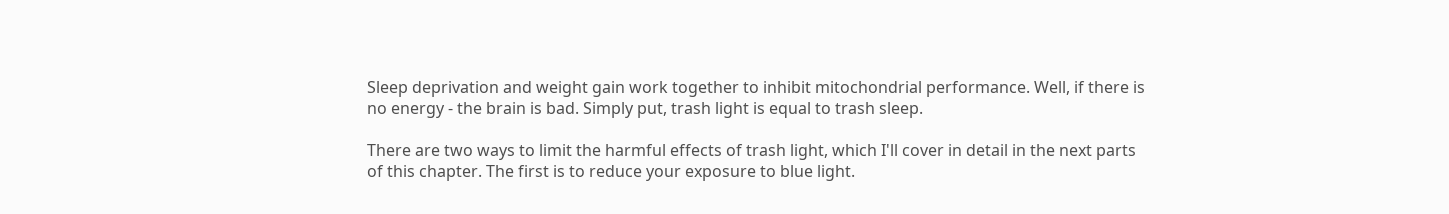Sleep deprivation and weight gain work together to inhibit mitochondrial performance. Well, if there is no energy - the brain is bad. Simply put, trash light is equal to trash sleep.

There are two ways to limit the harmful effects of trash light, which I'll cover in detail in the next parts of this chapter. The first is to reduce your exposure to blue light.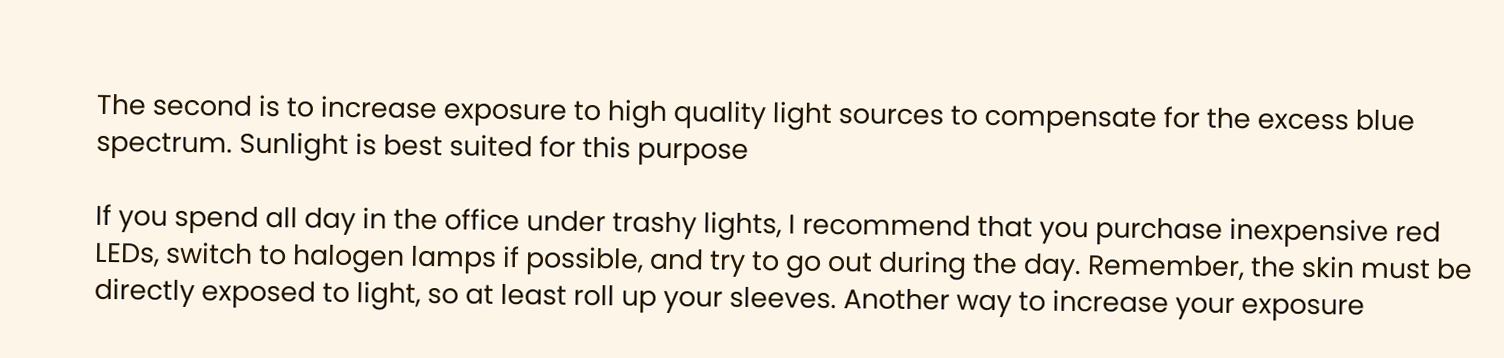The second is to increase exposure to high quality light sources to compensate for the excess blue spectrum. Sunlight is best suited for this purpose

If you spend all day in the office under trashy lights, I recommend that you purchase inexpensive red LEDs, switch to halogen lamps if possible, and try to go out during the day. Remember, the skin must be directly exposed to light, so at least roll up your sleeves. Another way to increase your exposure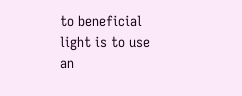to beneficial light is to use an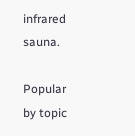infrared sauna.

Popular by topic